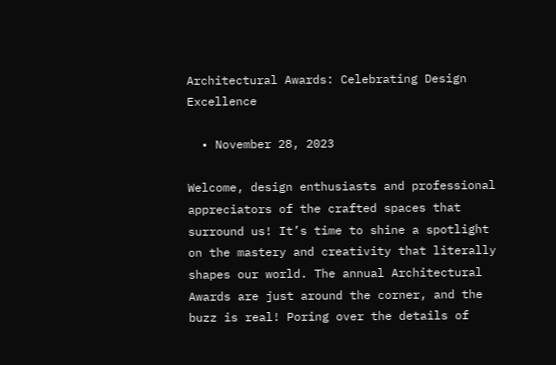Architectural Awards: Celebrating Design Excellence

  • November 28, 2023

Welcome, design enthusiasts and professional appreciators of the crafted spaces that surround us! It’s time to shine a spotlight on the mastery and creativity that literally shapes our world. The annual Architectural Awards are just around the corner, and the buzz is real! Poring over the details of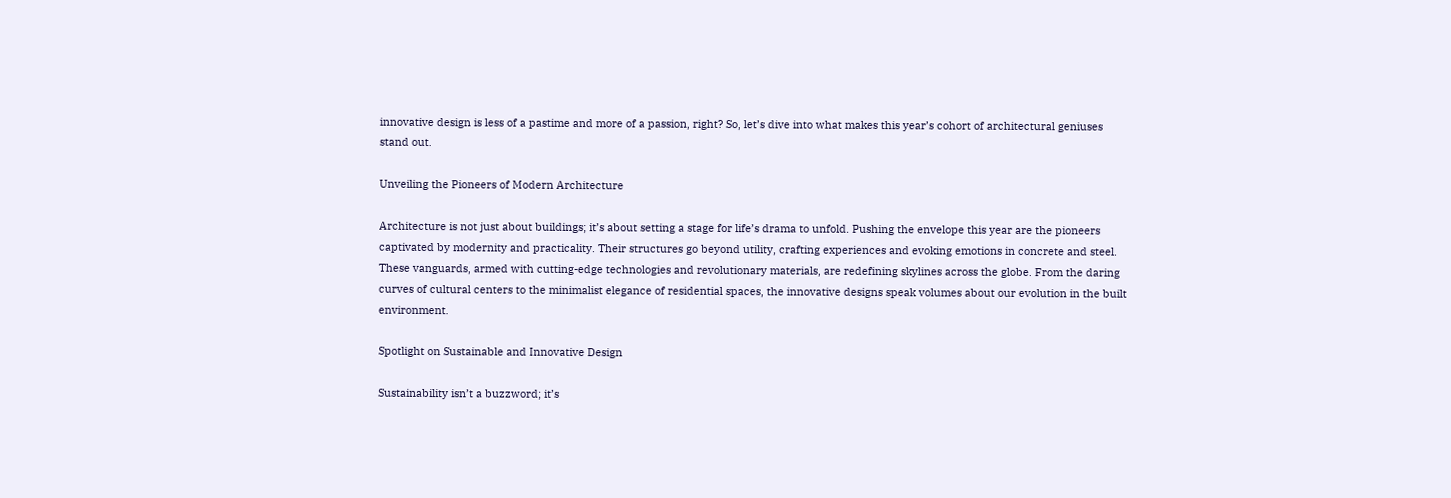innovative design is less of a pastime and more of a passion, right? So, let’s dive into what makes this year’s cohort of architectural geniuses stand out.

Unveiling the Pioneers of Modern Architecture

Architecture is not just about buildings; it’s about setting a stage for life’s drama to unfold. Pushing the envelope this year are the pioneers captivated by modernity and practicality. Their structures go beyond utility, crafting experiences and evoking emotions in concrete and steel. These vanguards, armed with cutting-edge technologies and revolutionary materials, are redefining skylines across the globe. From the daring curves of cultural centers to the minimalist elegance of residential spaces, the innovative designs speak volumes about our evolution in the built environment.

Spotlight on Sustainable and Innovative Design

Sustainability isn’t a buzzword; it’s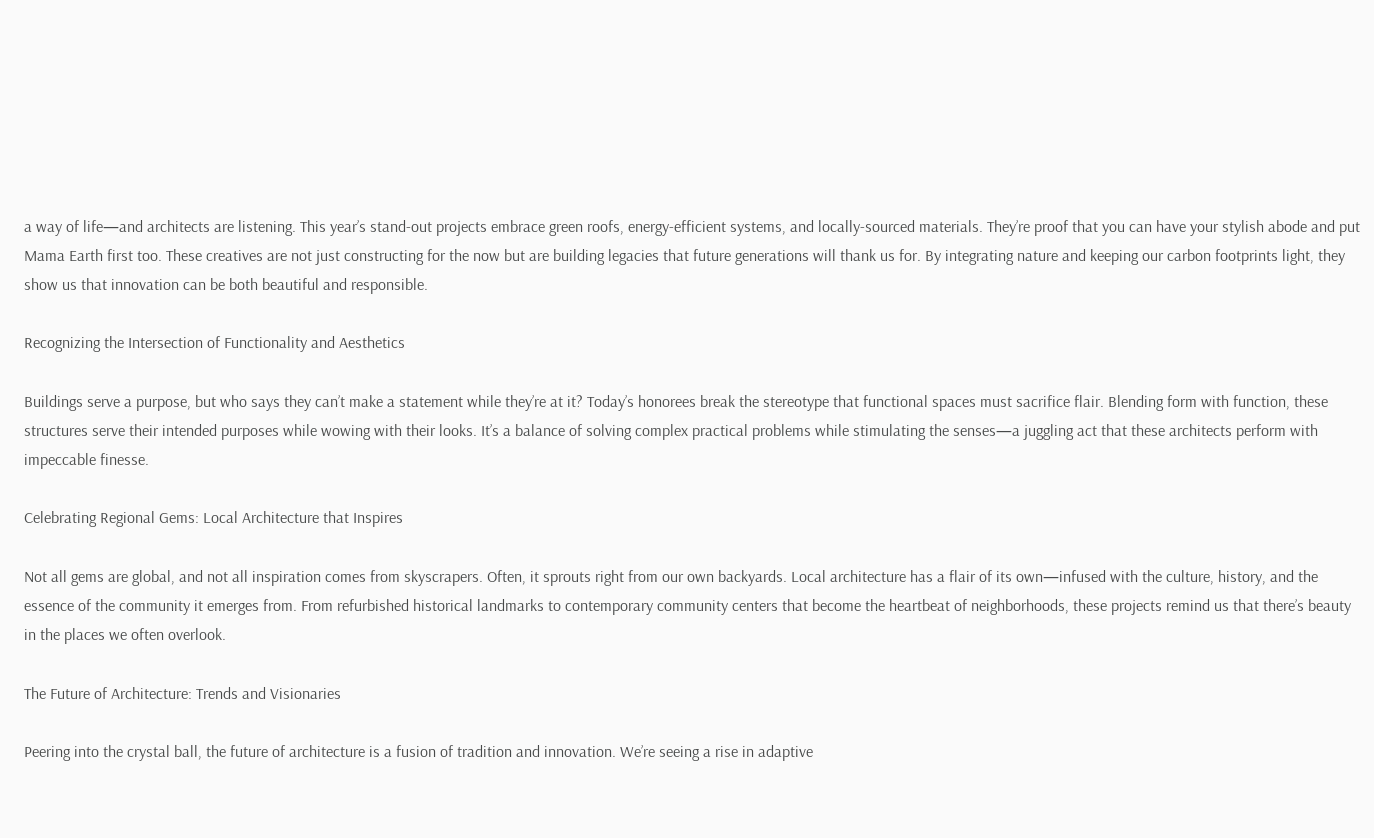a way of life—and architects are listening. This year’s stand-out projects embrace green roofs, energy-efficient systems, and locally-sourced materials. They’re proof that you can have your stylish abode and put Mama Earth first too. These creatives are not just constructing for the now but are building legacies that future generations will thank us for. By integrating nature and keeping our carbon footprints light, they show us that innovation can be both beautiful and responsible.

Recognizing the Intersection of Functionality and Aesthetics

Buildings serve a purpose, but who says they can’t make a statement while they’re at it? Today’s honorees break the stereotype that functional spaces must sacrifice flair. Blending form with function, these structures serve their intended purposes while wowing with their looks. It’s a balance of solving complex practical problems while stimulating the senses—a juggling act that these architects perform with impeccable finesse.

Celebrating Regional Gems: Local Architecture that Inspires

Not all gems are global, and not all inspiration comes from skyscrapers. Often, it sprouts right from our own backyards. Local architecture has a flair of its own—infused with the culture, history, and the essence of the community it emerges from. From refurbished historical landmarks to contemporary community centers that become the heartbeat of neighborhoods, these projects remind us that there’s beauty in the places we often overlook.

The Future of Architecture: Trends and Visionaries

Peering into the crystal ball, the future of architecture is a fusion of tradition and innovation. We’re seeing a rise in adaptive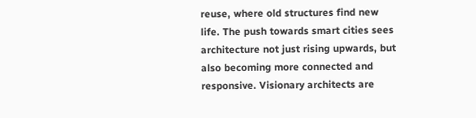reuse, where old structures find new life. The push towards smart cities sees architecture not just rising upwards, but also becoming more connected and responsive. Visionary architects are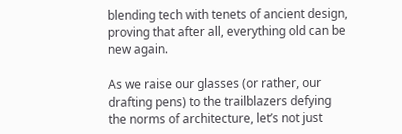blending tech with tenets of ancient design, proving that after all, everything old can be new again.

As we raise our glasses (or rather, our drafting pens) to the trailblazers defying the norms of architecture, let’s not just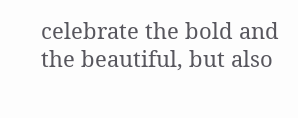celebrate the bold and the beautiful, but also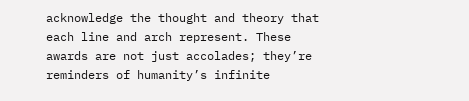acknowledge the thought and theory that each line and arch represent. These awards are not just accolades; they’re reminders of humanity’s infinite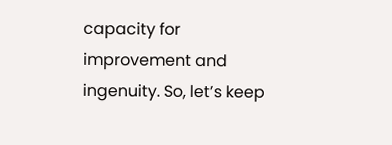capacity for improvement and ingenuity. So, let’s keep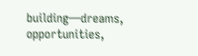building—dreams, opportunities,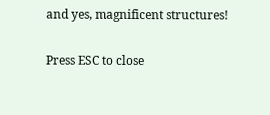and yes, magnificent structures!

Press ESC to close